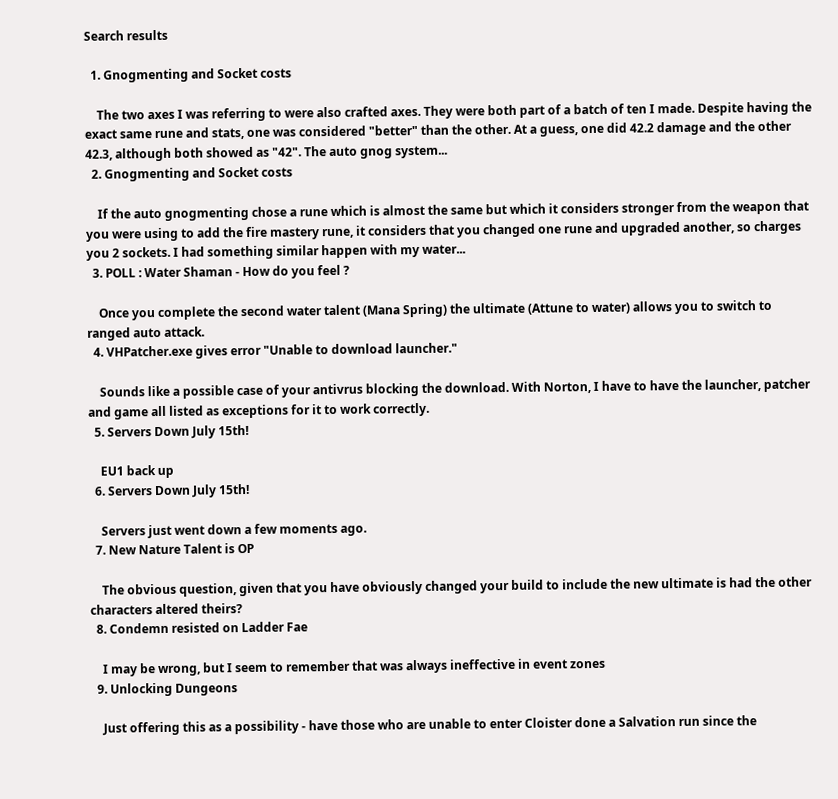Search results

  1. Gnogmenting and Socket costs

    The two axes I was referring to were also crafted axes. They were both part of a batch of ten I made. Despite having the exact same rune and stats, one was considered "better" than the other. At a guess, one did 42.2 damage and the other 42.3, although both showed as "42". The auto gnog system...
  2. Gnogmenting and Socket costs

    If the auto gnogmenting chose a rune which is almost the same but which it considers stronger from the weapon that you were using to add the fire mastery rune, it considers that you changed one rune and upgraded another, so charges you 2 sockets. I had something similar happen with my water...
  3. POLL : Water Shaman - How do you feel ?

    Once you complete the second water talent (Mana Spring) the ultimate (Attune to water) allows you to switch to ranged auto attack.
  4. VHPatcher.exe gives error "Unable to download launcher."

    Sounds like a possible case of your antivrus blocking the download. With Norton, I have to have the launcher, patcher and game all listed as exceptions for it to work correctly.
  5. Servers Down July 15th!

    EU1 back up
  6. Servers Down July 15th!

    Servers just went down a few moments ago.
  7. New Nature Talent is OP

    The obvious question, given that you have obviously changed your build to include the new ultimate is had the other characters altered theirs?
  8. Condemn resisted on Ladder Fae

    I may be wrong, but I seem to remember that was always ineffective in event zones
  9. Unlocking Dungeons

    Just offering this as a possibility - have those who are unable to enter Cloister done a Salvation run since the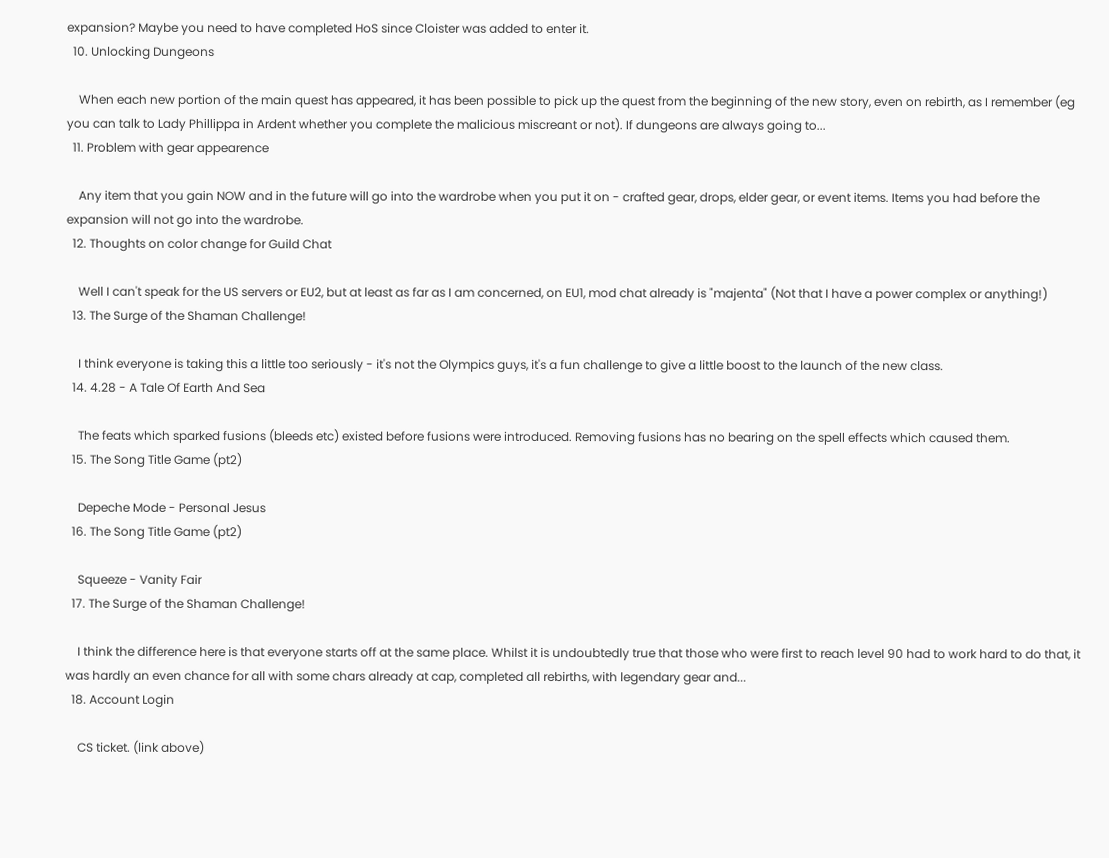expansion? Maybe you need to have completed HoS since Cloister was added to enter it.
  10. Unlocking Dungeons

    When each new portion of the main quest has appeared, it has been possible to pick up the quest from the beginning of the new story, even on rebirth, as I remember (eg you can talk to Lady Phillippa in Ardent whether you complete the malicious miscreant or not). If dungeons are always going to...
  11. Problem with gear appearence

    Any item that you gain NOW and in the future will go into the wardrobe when you put it on - crafted gear, drops, elder gear, or event items. Items you had before the expansion will not go into the wardrobe.
  12. Thoughts on color change for Guild Chat

    Well I can't speak for the US servers or EU2, but at least as far as I am concerned, on EU1, mod chat already is "majenta" (Not that I have a power complex or anything!)
  13. The Surge of the Shaman Challenge!

    I think everyone is taking this a little too seriously - it's not the Olympics guys, it's a fun challenge to give a little boost to the launch of the new class.
  14. 4.28 - A Tale Of Earth And Sea

    The feats which sparked fusions (bleeds etc) existed before fusions were introduced. Removing fusions has no bearing on the spell effects which caused them.
  15. The Song Title Game (pt2)

    Depeche Mode - Personal Jesus
  16. The Song Title Game (pt2)

    Squeeze - Vanity Fair
  17. The Surge of the Shaman Challenge!

    I think the difference here is that everyone starts off at the same place. Whilst it is undoubtedly true that those who were first to reach level 90 had to work hard to do that, it was hardly an even chance for all with some chars already at cap, completed all rebirths, with legendary gear and...
  18. Account Login

    CS ticket. (link above)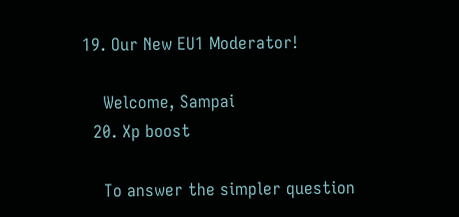19. Our New EU1 Moderator!

    Welcome, Sampai
  20. Xp boost

    To answer the simpler question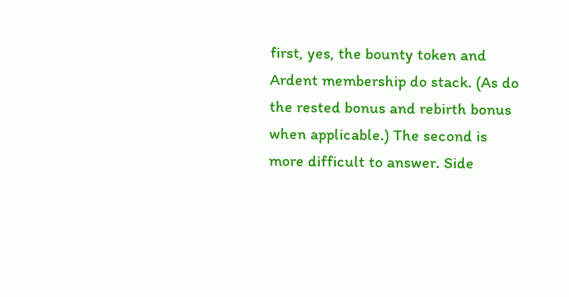first, yes, the bounty token and Ardent membership do stack. (As do the rested bonus and rebirth bonus when applicable.) The second is more difficult to answer. Side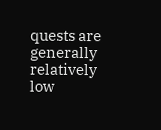quests are generally relatively low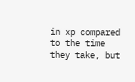in xp compared to the time they take, but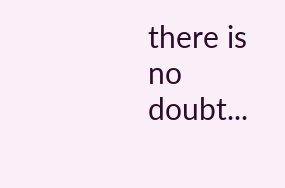there is no doubt...